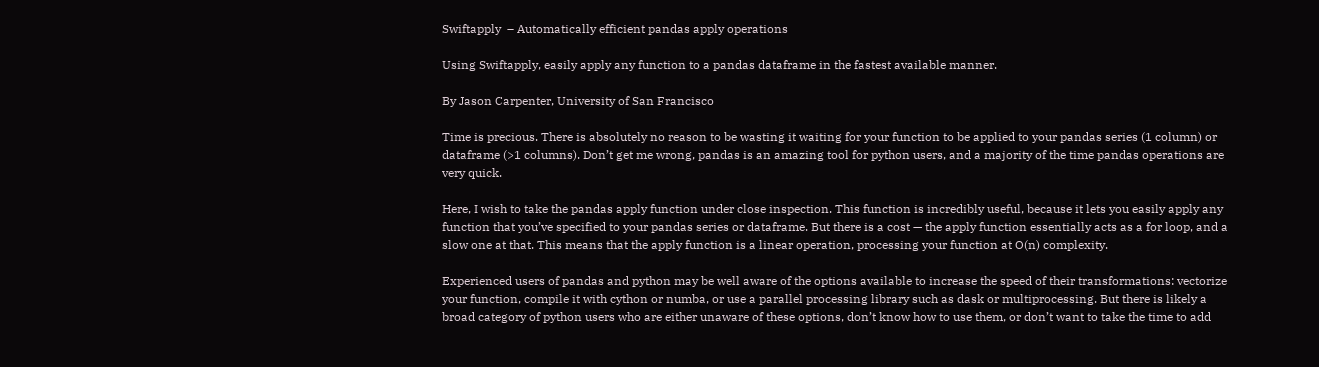Swiftapply  – Automatically efficient pandas apply operations

Using Swiftapply, easily apply any function to a pandas dataframe in the fastest available manner.

By Jason Carpenter, University of San Francisco

Time is precious. There is absolutely no reason to be wasting it waiting for your function to be applied to your pandas series (1 column) or dataframe (>1 columns). Don’t get me wrong, pandas is an amazing tool for python users, and a majority of the time pandas operations are very quick.

Here, I wish to take the pandas apply function under close inspection. This function is incredibly useful, because it lets you easily apply any function that you’ve specified to your pandas series or dataframe. But there is a cost — the apply function essentially acts as a for loop, and a slow one at that. This means that the apply function is a linear operation, processing your function at O(n) complexity.

Experienced users of pandas and python may be well aware of the options available to increase the speed of their transformations: vectorize your function, compile it with cython or numba, or use a parallel processing library such as dask or multiprocessing. But there is likely a broad category of python users who are either unaware of these options, don’t know how to use them, or don’t want to take the time to add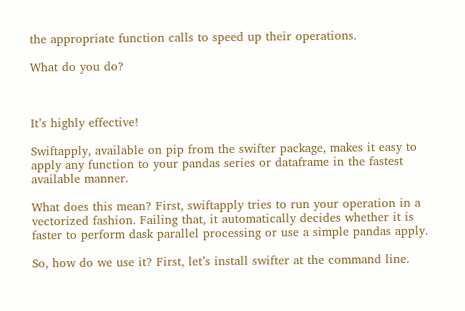the appropriate function calls to speed up their operations.

What do you do?



It’s highly effective!

Swiftapply, available on pip from the swifter package, makes it easy to apply any function to your pandas series or dataframe in the fastest available manner.

What does this mean? First, swiftapply tries to run your operation in a vectorized fashion. Failing that, it automatically decides whether it is faster to perform dask parallel processing or use a simple pandas apply.

So, how do we use it? First, let’s install swifter at the command line.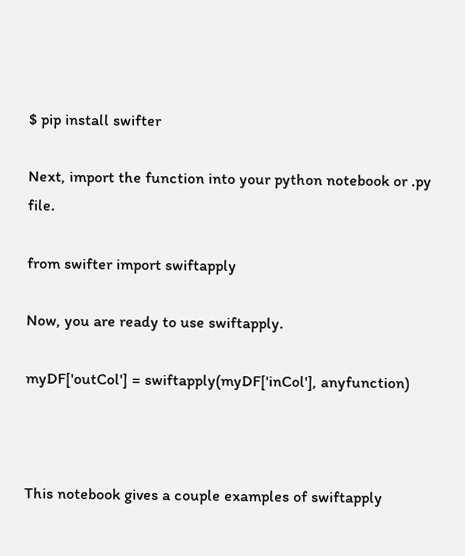$ pip install swifter

Next, import the function into your python notebook or .py file.

from swifter import swiftapply

Now, you are ready to use swiftapply.

myDF['outCol'] = swiftapply(myDF['inCol'], anyfunction)



This notebook gives a couple examples of swiftapply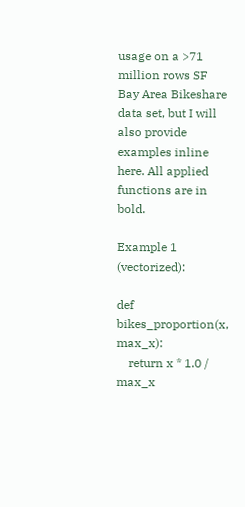usage on a >71 million rows SF Bay Area Bikeshare data set, but I will also provide examples inline here. All applied functions are in bold.

Example 1 (vectorized):

def bikes_proportion(x, max_x):
    return x * 1.0 / max_x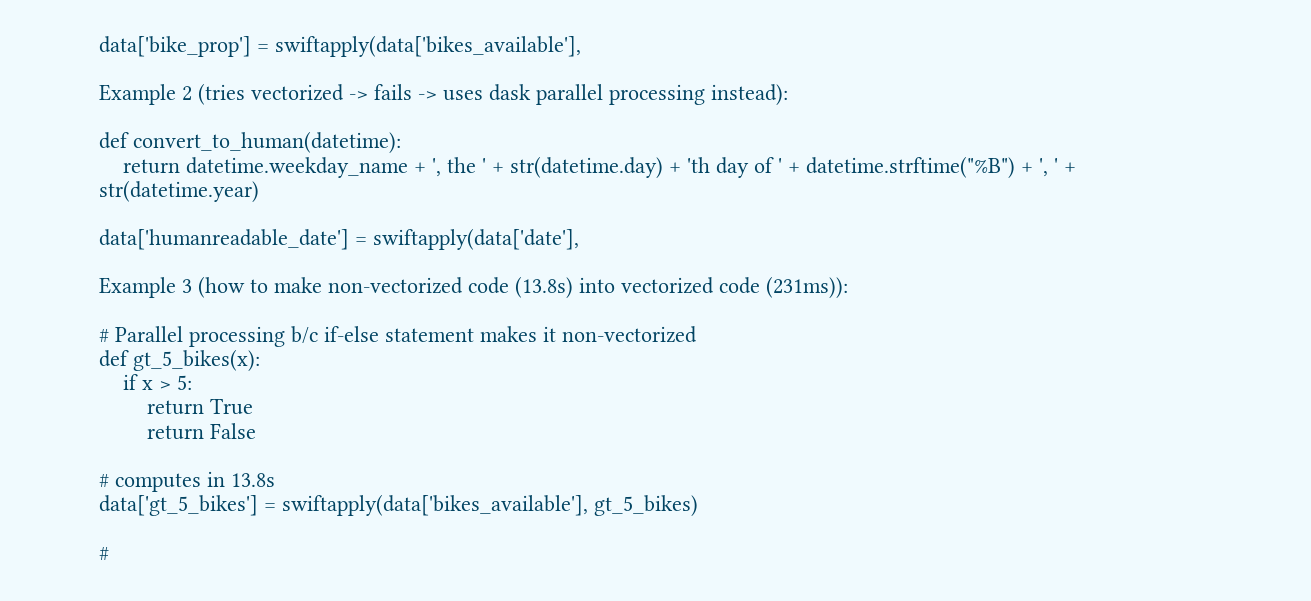data['bike_prop'] = swiftapply(data['bikes_available'],

Example 2 (tries vectorized -> fails -> uses dask parallel processing instead):

def convert_to_human(datetime):
    return datetime.weekday_name + ', the ' + str(datetime.day) + 'th day of ' + datetime.strftime("%B") + ', ' + str(datetime.year)

data['humanreadable_date'] = swiftapply(data['date'],

Example 3 (how to make non-vectorized code (13.8s) into vectorized code (231ms)):

# Parallel processing b/c if-else statement makes it non-vectorized
def gt_5_bikes(x):
    if x > 5:
        return True
        return False

# computes in 13.8s
data['gt_5_bikes'] = swiftapply(data['bikes_available'], gt_5_bikes)

#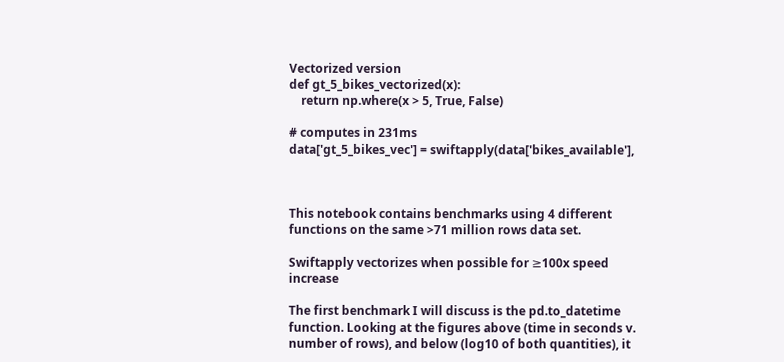Vectorized version
def gt_5_bikes_vectorized(x):
    return np.where(x > 5, True, False)

# computes in 231ms
data['gt_5_bikes_vec'] = swiftapply(data['bikes_available'],



This notebook contains benchmarks using 4 different functions on the same >71 million rows data set.

Swiftapply vectorizes when possible for ≥100x speed increase

The first benchmark I will discuss is the pd.to_datetime function. Looking at the figures above (time in seconds v. number of rows), and below (log10 of both quantities), it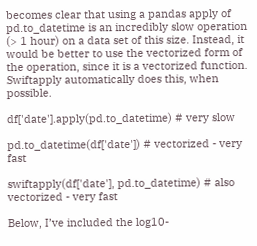becomes clear that using a pandas apply of pd.to_datetime is an incredibly slow operation (> 1 hour) on a data set of this size. Instead, it would be better to use the vectorized form of the operation, since it is a vectorized function. Swiftapply automatically does this, when possible.

df['date'].apply(pd.to_datetime) # very slow

pd.to_datetime(df['date']) # vectorized - very fast

swiftapply(df['date'], pd.to_datetime) # also vectorized - very fast

Below, I’ve included the log10-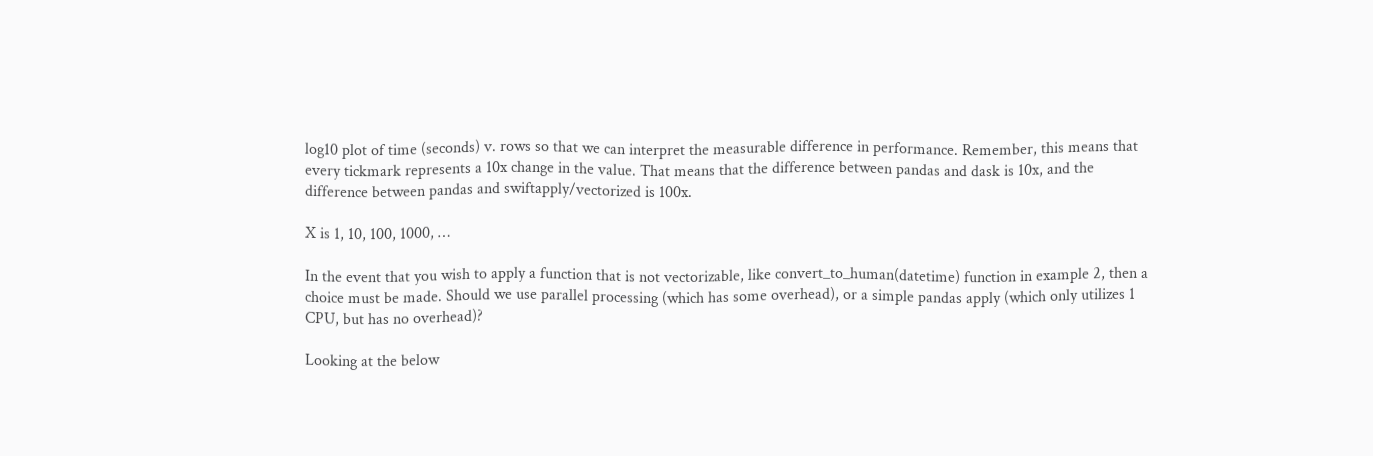log10 plot of time (seconds) v. rows so that we can interpret the measurable difference in performance. Remember, this means that every tickmark represents a 10x change in the value. That means that the difference between pandas and dask is 10x, and the difference between pandas and swiftapply/vectorized is 100x.

X is 1, 10, 100, 1000, …

In the event that you wish to apply a function that is not vectorizable, like convert_to_human(datetime) function in example 2, then a choice must be made. Should we use parallel processing (which has some overhead), or a simple pandas apply (which only utilizes 1 CPU, but has no overhead)?

Looking at the below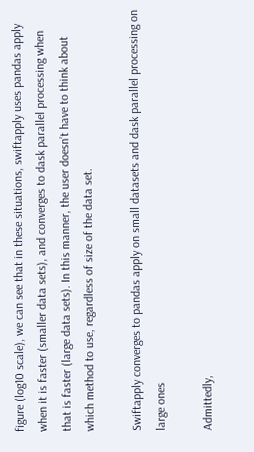figure (log10 scale), we can see that in these situations, swiftapply uses pandas apply when it is faster (smaller data sets), and converges to dask parallel processing when that is faster (large data sets). In this manner, the user doesn’t have to think about which method to use, regardless of size of the data set.

Swiftapply converges to pandas apply on small datasets and dask parallel processing on large ones

Admittedly,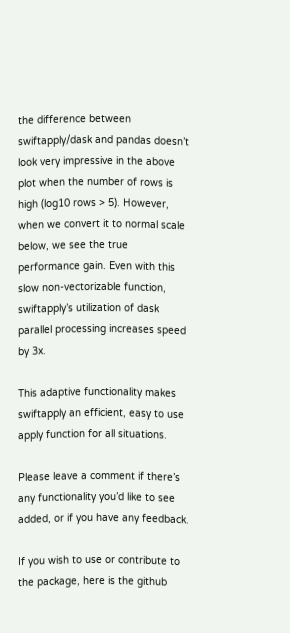the difference between swiftapply/dask and pandas doesn’t look very impressive in the above plot when the number of rows is high (log10 rows > 5). However, when we convert it to normal scale below, we see the true performance gain. Even with this slow non-vectorizable function, swiftapply’s utilization of dask parallel processing increases speed by 3x.

This adaptive functionality makes swiftapply an efficient, easy to use apply function for all situations.

Please leave a comment if there’s any functionality you’d like to see added, or if you have any feedback.

If you wish to use or contribute to the package, here is the github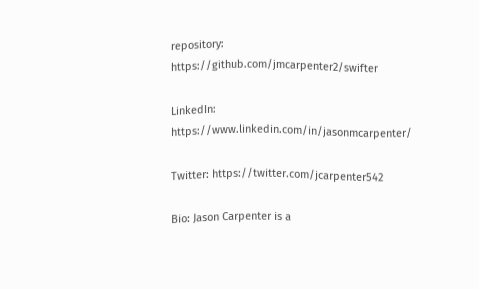repository: https://github.com/jmcarpenter2/swifter

LinkedIn: https://www.linkedin.com/in/jasonmcarpenter/

Twitter: https://twitter.com/jcarpenter542

Bio: Jason Carpenter is a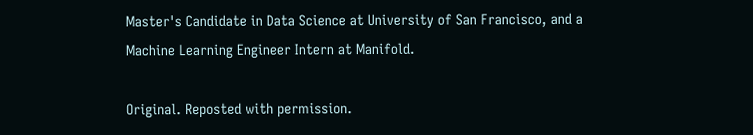Master's Candidate in Data Science at University of San Francisco, and a Machine Learning Engineer Intern at Manifold.

Original. Reposted with permission.